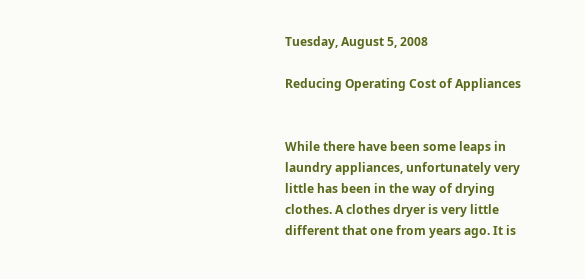Tuesday, August 5, 2008

Reducing Operating Cost of Appliances


While there have been some leaps in laundry appliances, unfortunately very little has been in the way of drying clothes. A clothes dryer is very little different that one from years ago. It is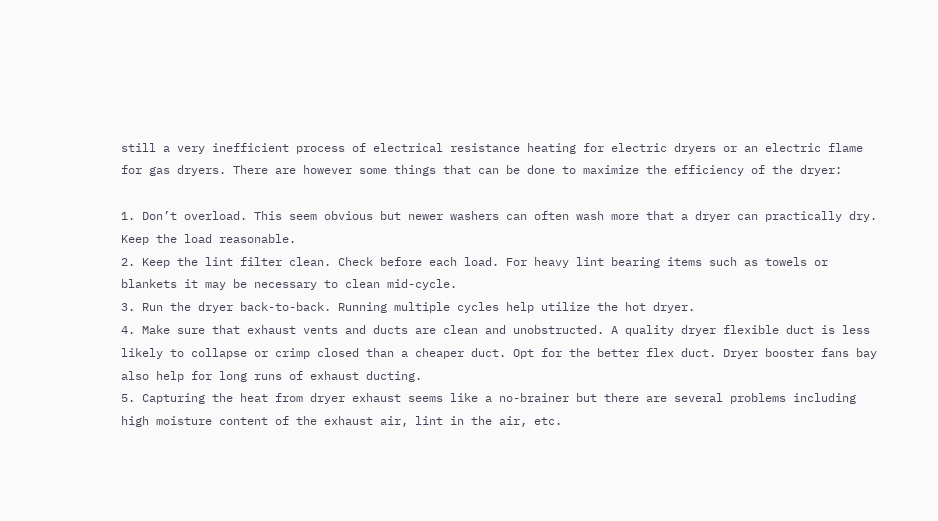still a very inefficient process of electrical resistance heating for electric dryers or an electric flame for gas dryers. There are however some things that can be done to maximize the efficiency of the dryer:

1. Don’t overload. This seem obvious but newer washers can often wash more that a dryer can practically dry. Keep the load reasonable.
2. Keep the lint filter clean. Check before each load. For heavy lint bearing items such as towels or blankets it may be necessary to clean mid-cycle.
3. Run the dryer back-to-back. Running multiple cycles help utilize the hot dryer.
4. Make sure that exhaust vents and ducts are clean and unobstructed. A quality dryer flexible duct is less likely to collapse or crimp closed than a cheaper duct. Opt for the better flex duct. Dryer booster fans bay also help for long runs of exhaust ducting.
5. Capturing the heat from dryer exhaust seems like a no-brainer but there are several problems including high moisture content of the exhaust air, lint in the air, etc.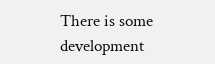There is some development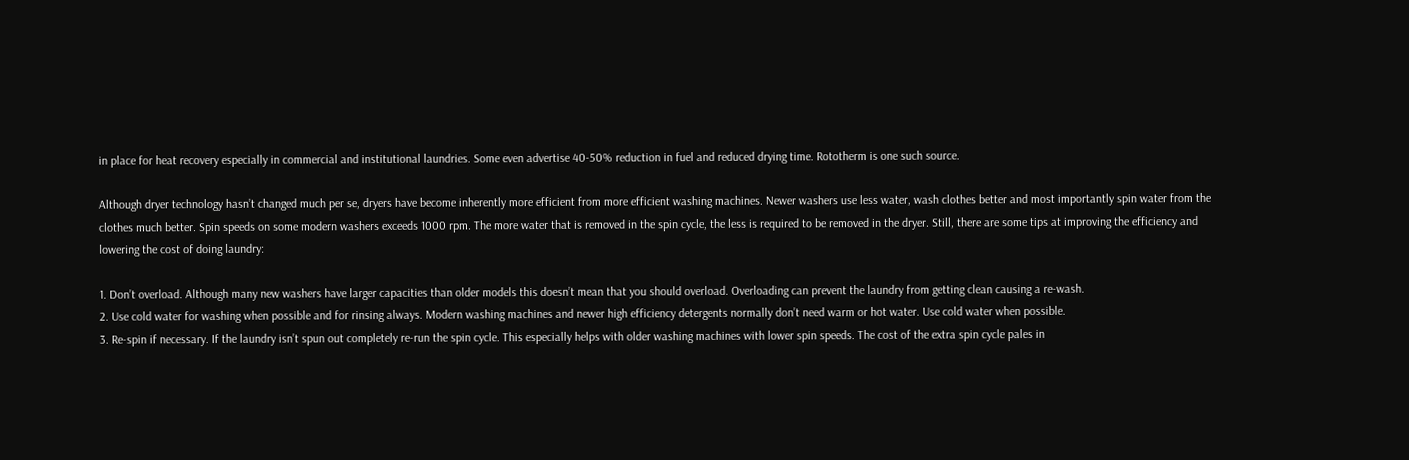in place for heat recovery especially in commercial and institutional laundries. Some even advertise 40-50% reduction in fuel and reduced drying time. Rototherm is one such source.

Although dryer technology hasn’t changed much per se, dryers have become inherently more efficient from more efficient washing machines. Newer washers use less water, wash clothes better and most importantly spin water from the clothes much better. Spin speeds on some modern washers exceeds 1000 rpm. The more water that is removed in the spin cycle, the less is required to be removed in the dryer. Still, there are some tips at improving the efficiency and lowering the cost of doing laundry:

1. Don’t overload. Although many new washers have larger capacities than older models this doesn’t mean that you should overload. Overloading can prevent the laundry from getting clean causing a re-wash.
2. Use cold water for washing when possible and for rinsing always. Modern washing machines and newer high efficiency detergents normally don’t need warm or hot water. Use cold water when possible.
3. Re-spin if necessary. If the laundry isn’t spun out completely re-run the spin cycle. This especially helps with older washing machines with lower spin speeds. The cost of the extra spin cycle pales in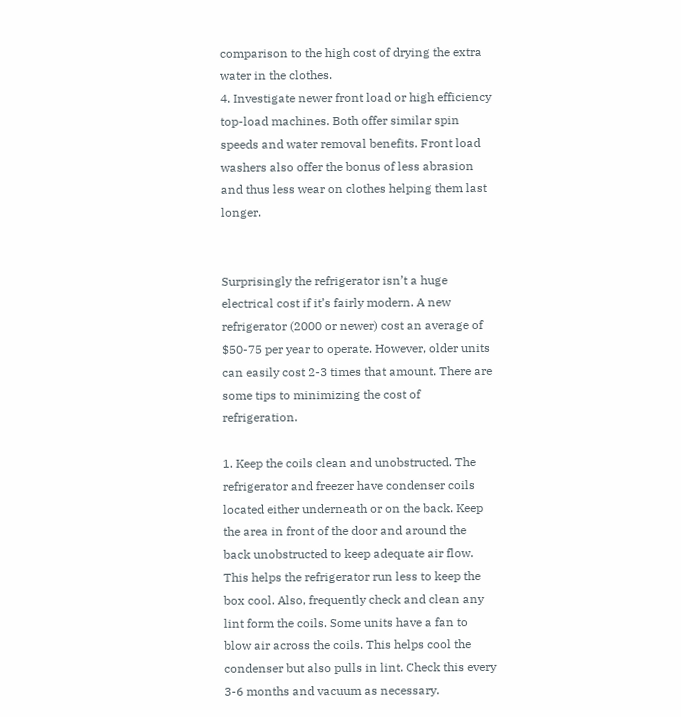comparison to the high cost of drying the extra water in the clothes.
4. Investigate newer front load or high efficiency top-load machines. Both offer similar spin speeds and water removal benefits. Front load washers also offer the bonus of less abrasion and thus less wear on clothes helping them last longer.


Surprisingly the refrigerator isn’t a huge electrical cost if it’s fairly modern. A new refrigerator (2000 or newer) cost an average of $50-75 per year to operate. However, older units can easily cost 2-3 times that amount. There are some tips to minimizing the cost of refrigeration.

1. Keep the coils clean and unobstructed. The refrigerator and freezer have condenser coils located either underneath or on the back. Keep the area in front of the door and around the back unobstructed to keep adequate air flow. This helps the refrigerator run less to keep the box cool. Also, frequently check and clean any lint form the coils. Some units have a fan to blow air across the coils. This helps cool the condenser but also pulls in lint. Check this every 3-6 months and vacuum as necessary.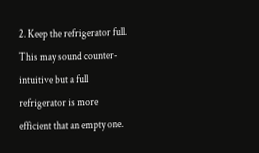2. Keep the refrigerator full. This may sound counter-intuitive but a full refrigerator is more efficient that an empty one.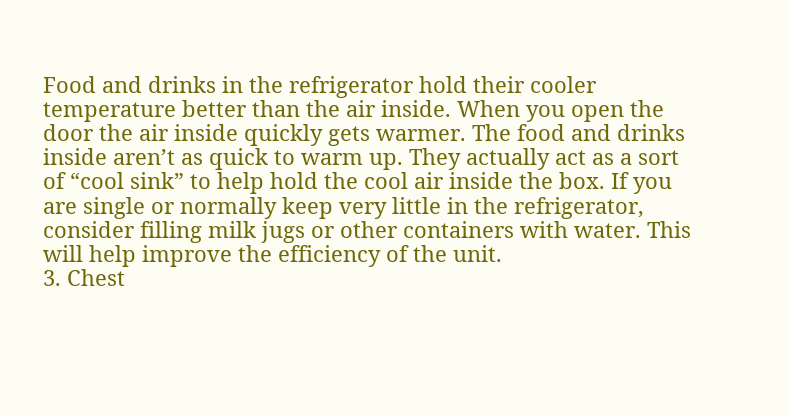Food and drinks in the refrigerator hold their cooler temperature better than the air inside. When you open the door the air inside quickly gets warmer. The food and drinks inside aren’t as quick to warm up. They actually act as a sort of “cool sink” to help hold the cool air inside the box. If you are single or normally keep very little in the refrigerator, consider filling milk jugs or other containers with water. This will help improve the efficiency of the unit.
3. Chest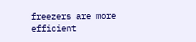freezers are more efficient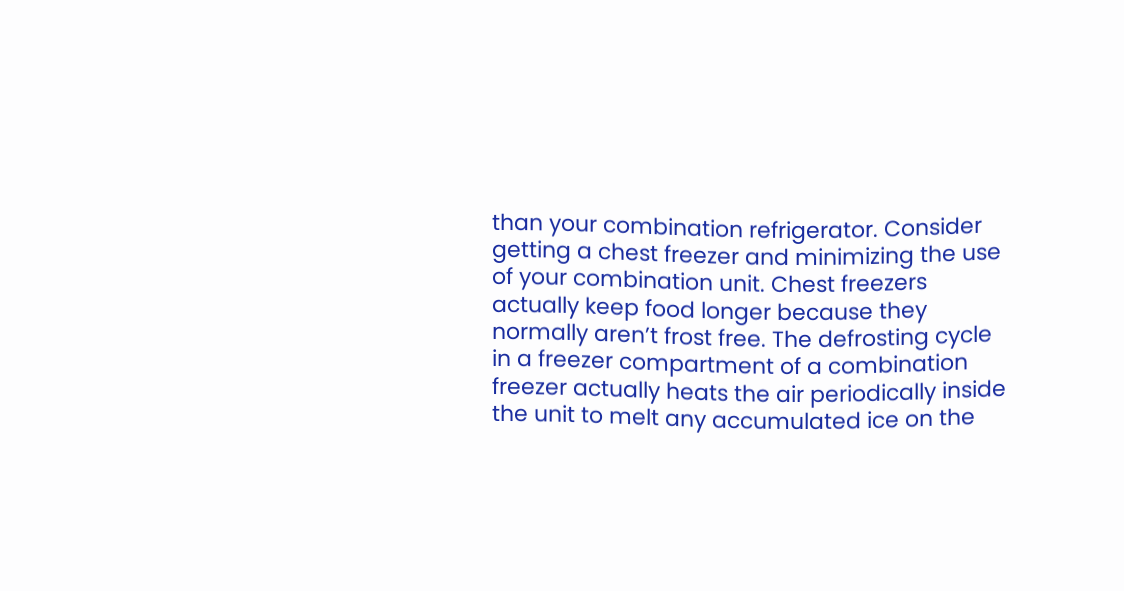than your combination refrigerator. Consider getting a chest freezer and minimizing the use of your combination unit. Chest freezers actually keep food longer because they normally aren’t frost free. The defrosting cycle in a freezer compartment of a combination freezer actually heats the air periodically inside the unit to melt any accumulated ice on the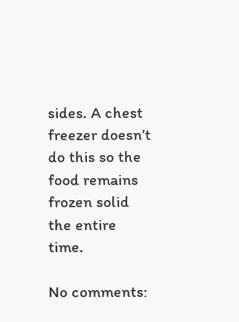sides. A chest freezer doesn’t do this so the food remains frozen solid the entire time.

No comments: